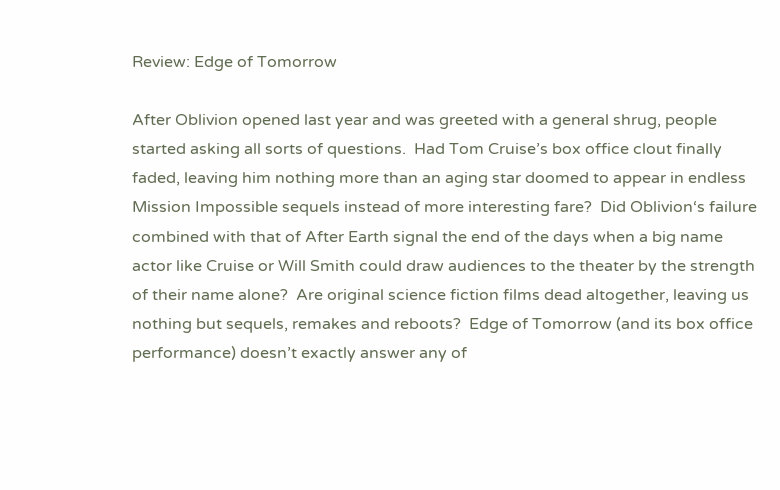Review: Edge of Tomorrow

After Oblivion opened last year and was greeted with a general shrug, people started asking all sorts of questions.  Had Tom Cruise’s box office clout finally faded, leaving him nothing more than an aging star doomed to appear in endless Mission Impossible sequels instead of more interesting fare?  Did Oblivion‘s failure combined with that of After Earth signal the end of the days when a big name actor like Cruise or Will Smith could draw audiences to the theater by the strength of their name alone?  Are original science fiction films dead altogether, leaving us nothing but sequels, remakes and reboots?  Edge of Tomorrow (and its box office performance) doesn’t exactly answer any of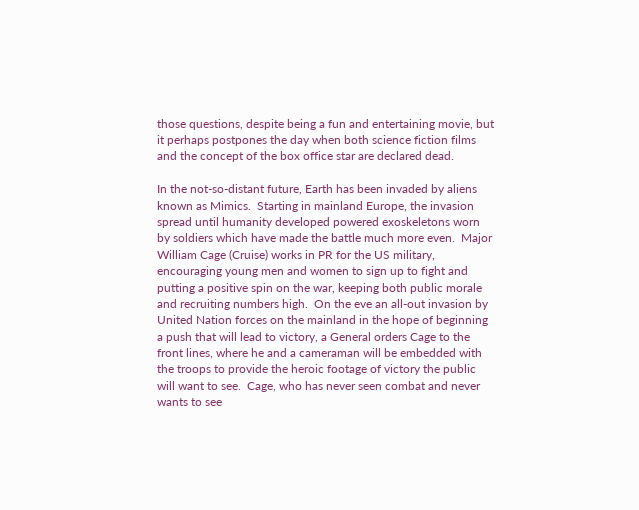those questions, despite being a fun and entertaining movie, but it perhaps postpones the day when both science fiction films and the concept of the box office star are declared dead.

In the not-so-distant future, Earth has been invaded by aliens known as Mimics.  Starting in mainland Europe, the invasion spread until humanity developed powered exoskeletons worn by soldiers which have made the battle much more even.  Major William Cage (Cruise) works in PR for the US military, encouraging young men and women to sign up to fight and putting a positive spin on the war, keeping both public morale and recruiting numbers high.  On the eve an all-out invasion by United Nation forces on the mainland in the hope of beginning a push that will lead to victory, a General orders Cage to the front lines, where he and a cameraman will be embedded with the troops to provide the heroic footage of victory the public will want to see.  Cage, who has never seen combat and never wants to see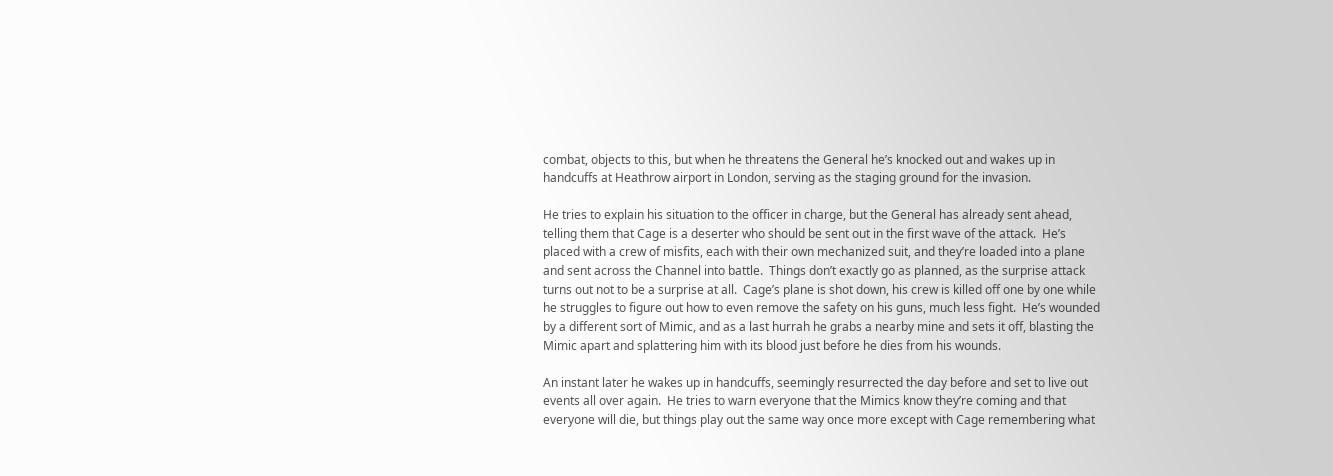combat, objects to this, but when he threatens the General he’s knocked out and wakes up in handcuffs at Heathrow airport in London, serving as the staging ground for the invasion.

He tries to explain his situation to the officer in charge, but the General has already sent ahead, telling them that Cage is a deserter who should be sent out in the first wave of the attack.  He’s placed with a crew of misfits, each with their own mechanized suit, and they’re loaded into a plane and sent across the Channel into battle.  Things don’t exactly go as planned, as the surprise attack turns out not to be a surprise at all.  Cage’s plane is shot down, his crew is killed off one by one while he struggles to figure out how to even remove the safety on his guns, much less fight.  He’s wounded by a different sort of Mimic, and as a last hurrah he grabs a nearby mine and sets it off, blasting the Mimic apart and splattering him with its blood just before he dies from his wounds.

An instant later he wakes up in handcuffs, seemingly resurrected the day before and set to live out events all over again.  He tries to warn everyone that the Mimics know they’re coming and that everyone will die, but things play out the same way once more except with Cage remembering what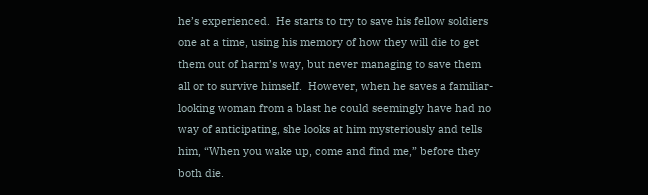he’s experienced.  He starts to try to save his fellow soldiers one at a time, using his memory of how they will die to get them out of harm’s way, but never managing to save them all or to survive himself.  However, when he saves a familiar-looking woman from a blast he could seemingly have had no way of anticipating, she looks at him mysteriously and tells him, “When you wake up, come and find me,” before they both die.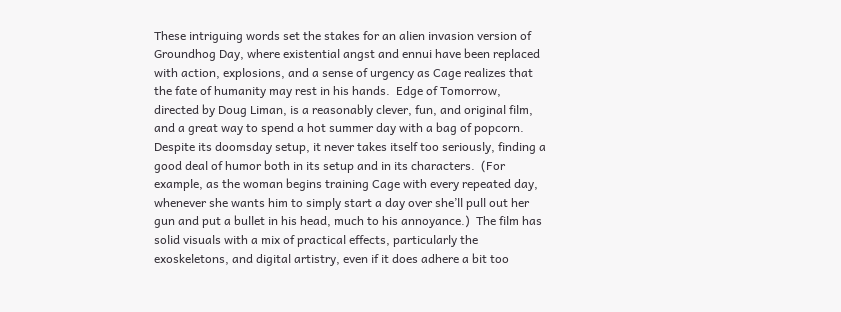These intriguing words set the stakes for an alien invasion version of Groundhog Day, where existential angst and ennui have been replaced with action, explosions, and a sense of urgency as Cage realizes that the fate of humanity may rest in his hands.  Edge of Tomorrow, directed by Doug Liman, is a reasonably clever, fun, and original film, and a great way to spend a hot summer day with a bag of popcorn.  Despite its doomsday setup, it never takes itself too seriously, finding a good deal of humor both in its setup and in its characters.  (For example, as the woman begins training Cage with every repeated day, whenever she wants him to simply start a day over she’ll pull out her gun and put a bullet in his head, much to his annoyance.)  The film has solid visuals with a mix of practical effects, particularly the exoskeletons, and digital artistry, even if it does adhere a bit too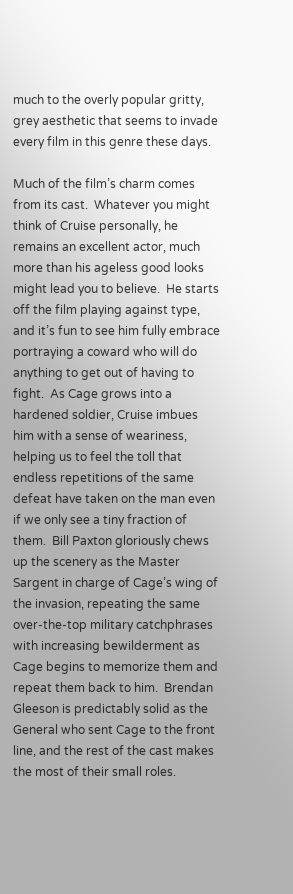much to the overly popular gritty, grey aesthetic that seems to invade every film in this genre these days.

Much of the film’s charm comes from its cast.  Whatever you might think of Cruise personally, he remains an excellent actor, much more than his ageless good looks might lead you to believe.  He starts off the film playing against type, and it’s fun to see him fully embrace portraying a coward who will do anything to get out of having to fight.  As Cage grows into a hardened soldier, Cruise imbues him with a sense of weariness, helping us to feel the toll that endless repetitions of the same defeat have taken on the man even if we only see a tiny fraction of them.  Bill Paxton gloriously chews up the scenery as the Master Sargent in charge of Cage’s wing of the invasion, repeating the same over-the-top military catchphrases with increasing bewilderment as Cage begins to memorize them and repeat them back to him.  Brendan Gleeson is predictably solid as the General who sent Cage to the front line, and the rest of the cast makes the most of their small roles.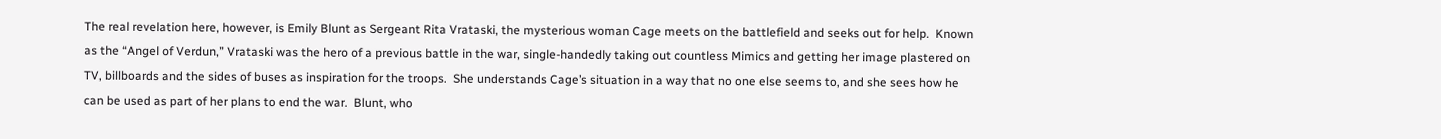The real revelation here, however, is Emily Blunt as Sergeant Rita Vrataski, the mysterious woman Cage meets on the battlefield and seeks out for help.  Known as the “Angel of Verdun,” Vrataski was the hero of a previous battle in the war, single-handedly taking out countless Mimics and getting her image plastered on TV, billboards and the sides of buses as inspiration for the troops.  She understands Cage’s situation in a way that no one else seems to, and she sees how he can be used as part of her plans to end the war.  Blunt, who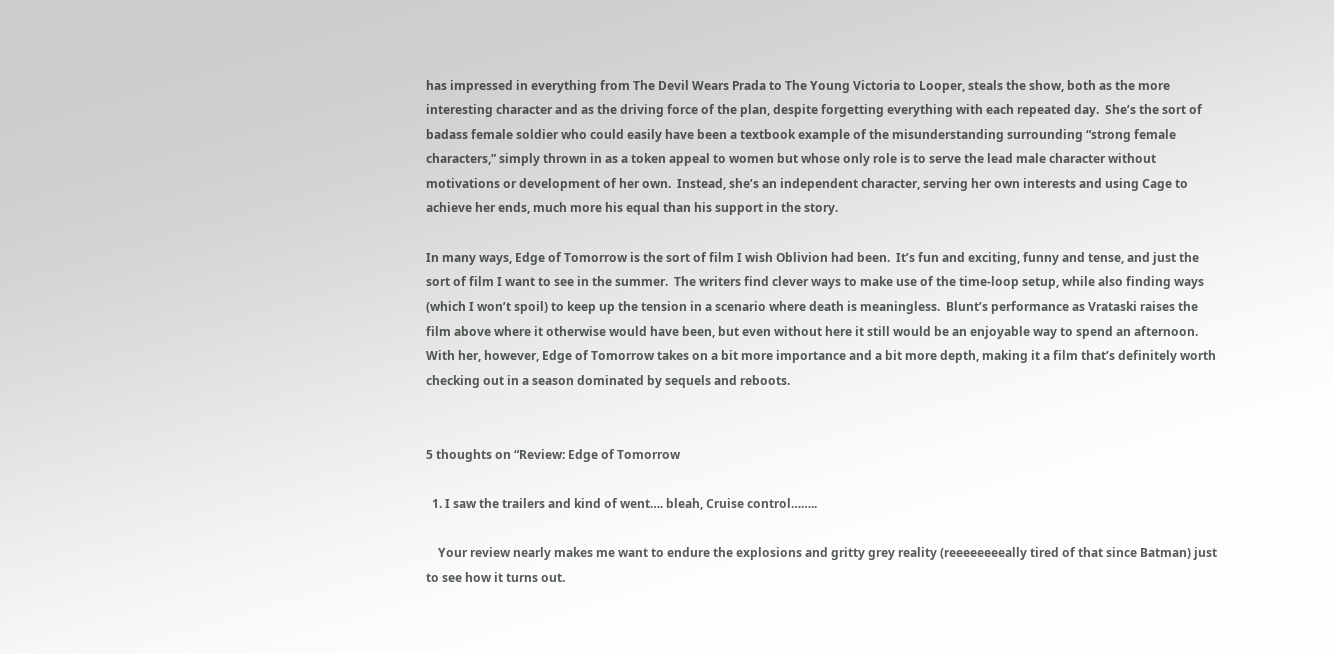has impressed in everything from The Devil Wears Prada to The Young Victoria to Looper, steals the show, both as the more interesting character and as the driving force of the plan, despite forgetting everything with each repeated day.  She’s the sort of badass female soldier who could easily have been a textbook example of the misunderstanding surrounding “strong female characters,” simply thrown in as a token appeal to women but whose only role is to serve the lead male character without motivations or development of her own.  Instead, she’s an independent character, serving her own interests and using Cage to achieve her ends, much more his equal than his support in the story.

In many ways, Edge of Tomorrow is the sort of film I wish Oblivion had been.  It’s fun and exciting, funny and tense, and just the sort of film I want to see in the summer.  The writers find clever ways to make use of the time-loop setup, while also finding ways (which I won’t spoil) to keep up the tension in a scenario where death is meaningless.  Blunt’s performance as Vrataski raises the film above where it otherwise would have been, but even without here it still would be an enjoyable way to spend an afternoon.  With her, however, Edge of Tomorrow takes on a bit more importance and a bit more depth, making it a film that’s definitely worth checking out in a season dominated by sequels and reboots.


5 thoughts on “Review: Edge of Tomorrow

  1. I saw the trailers and kind of went…. bleah, Cruise control……..

    Your review nearly makes me want to endure the explosions and gritty grey reality (reeeeeeeeally tired of that since Batman) just to see how it turns out.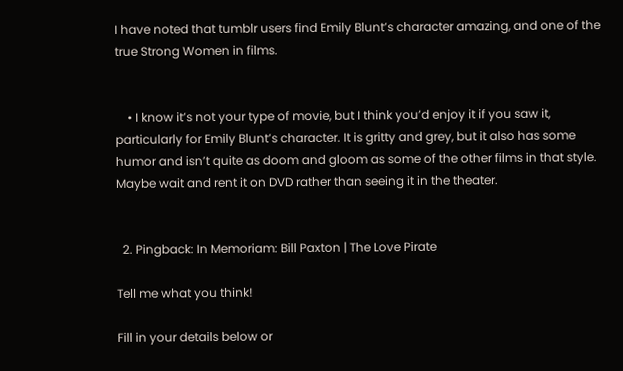I have noted that tumblr users find Emily Blunt’s character amazing, and one of the true Strong Women in films.


    • I know it’s not your type of movie, but I think you’d enjoy it if you saw it, particularly for Emily Blunt’s character. It is gritty and grey, but it also has some humor and isn’t quite as doom and gloom as some of the other films in that style. Maybe wait and rent it on DVD rather than seeing it in the theater.


  2. Pingback: In Memoriam: Bill Paxton | The Love Pirate

Tell me what you think!

Fill in your details below or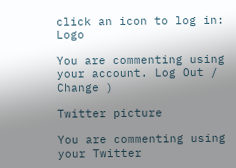click an icon to log in: Logo

You are commenting using your account. Log Out /  Change )

Twitter picture

You are commenting using your Twitter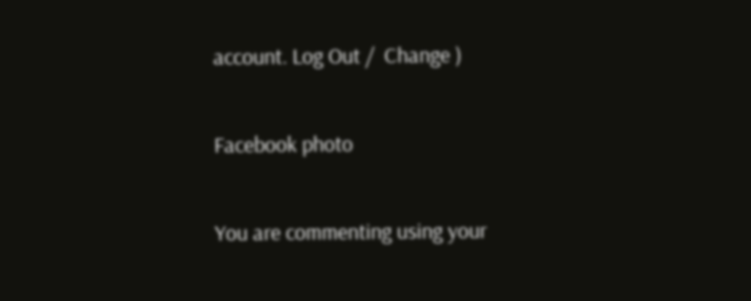account. Log Out /  Change )

Facebook photo

You are commenting using your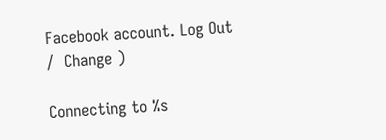Facebook account. Log Out /  Change )

Connecting to %s